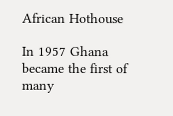African Hothouse

In 1957 Ghana became the first of many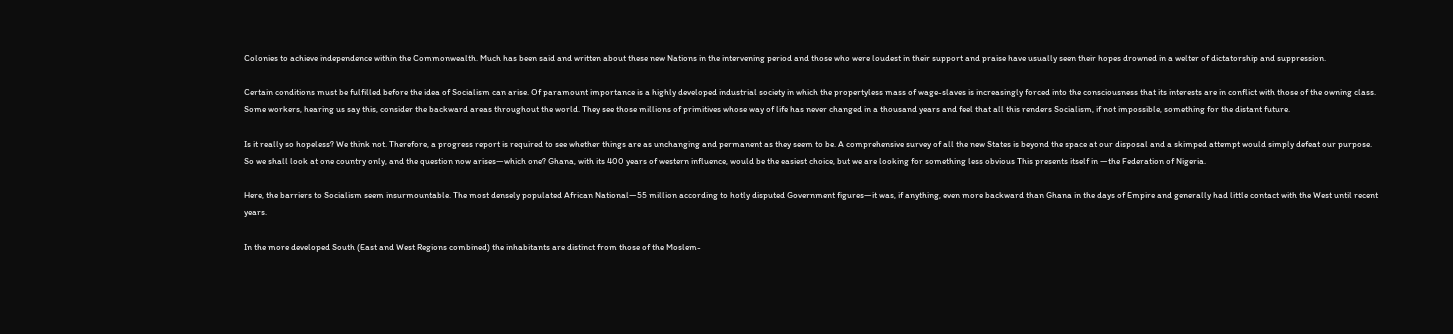Colonies to achieve independence within the Commonwealth. Much has been said and written about these new Nations in the intervening period and those who were loudest in their support and praise have usually seen their hopes drowned in a welter of dictatorship and suppression.

Certain conditions must be fulfilled before the idea of Socialism can arise. Of paramount importance is a highly developed industrial society in which the propertyless mass of wage-slaves is increasingly forced into the consciousness that its interests are in conflict with those of the owning class. Some workers, hearing us say this, consider the backward areas throughout the world. They see those millions of primitives whose way of life has never changed in a thousand years and feel that all this renders Socialism, if not impossible, something for the distant future.

Is it really so hopeless? We think not. Therefore, a progress report is required to see whether things are as unchanging and permanent as they seem to be. A comprehensive survey of all the new States is beyond the space at our disposal and a skimped attempt would simply defeat our purpose. So we shall look at one country only, and the question now arises—which one? Ghana, with its 400 years of western influence, would be the easiest choice, but we are looking for something less obvious This presents itself in —the Federation of Nigeria.

Here, the barriers to Socialism seem insurmountable. The most densely populated African National—55 million according to hotly disputed Government figures—it was, if anything, even more backward than Ghana in the days of Empire and generally had little contact with the West until recent years.

In the more developed South (East and West Regions combined) the inhabitants are distinct from those of the Moslem-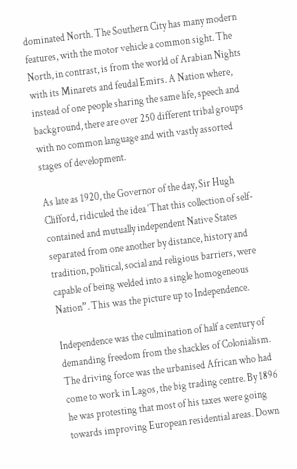dominated North. The Southern City has many modern features, with the motor vehicle a common sight. The North, in contrast, is from the world of Arabian Nights with its Minarets and feudal Emirs. A Nation where, instead of one people sharing the same life, speech and background, there are over 250 different tribal groups with no common language and with vastly assorted stages of development.

As late as 1920, the Governor of the day, Sir Hugh Clifford, ridiculed the idea ‘That this collection of self-contained and mutually independent Native States separated from one another by distance, history and tradition, political, social and religious barriers, were capable of being welded into a single homogeneous Nation”. This was the picture up to Independence.

Independence was the culmination of half a century of demanding freedom from the shackles of Colonialism. The driving force was the urbanised African who had come to work in Lagos, the big trading centre. By 1896 he was protesting that most of his taxes were going towards improving European residential areas. Down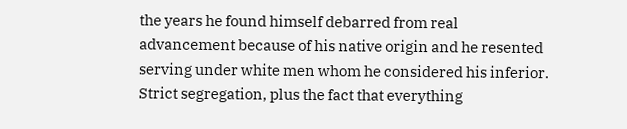the years he found himself debarred from real advancement because of his native origin and he resented serving under white men whom he considered his inferior. Strict segregation, plus the fact that everything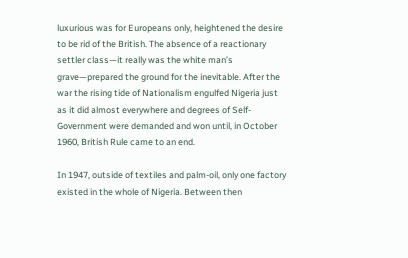luxurious was for Europeans only, heightened the desire to be rid of the British. The absence of a reactionary settler class—it really was the white man’s grave—prepared the ground for the inevitable. After the war the rising tide of Nationalism engulfed Nigeria just as it did almost everywhere and degrees of Self-Government were demanded and won until, in October 1960, British Rule came to an end.

In 1947, outside of textiles and palm-oil, only one factory existed in the whole of Nigeria. Between then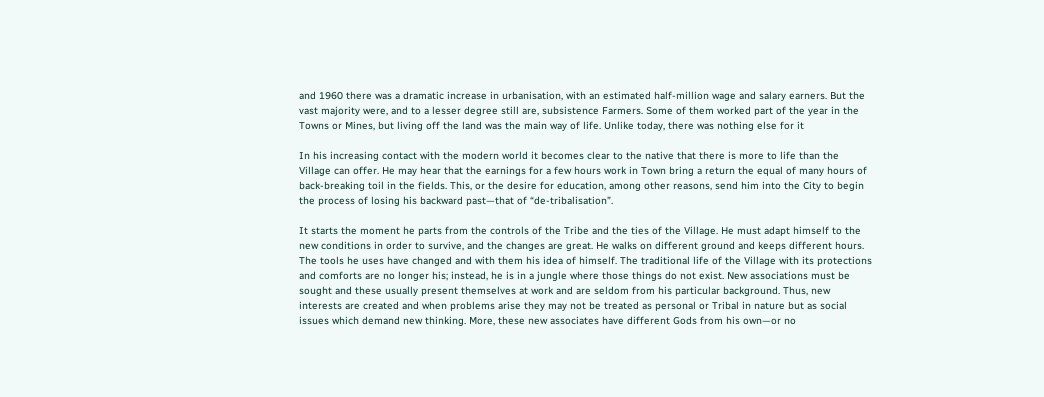and 1960 there was a dramatic increase in urbanisation, with an estimated half-million wage and salary earners. But the vast majority were, and to a lesser degree still are, subsistence Farmers. Some of them worked part of the year in the Towns or Mines, but living off the land was the main way of life. Unlike today, there was nothing else for it

In his increasing contact with the modern world it becomes clear to the native that there is more to life than the Village can offer. He may hear that the earnings for a few hours work in Town bring a return the equal of many hours of back-breaking toil in the fields. This, or the desire for education, among other reasons, send him into the City to begin the process of losing his backward past—that of “de-tribalisation”.

It starts the moment he parts from the controls of the Tribe and the ties of the Village. He must adapt himself to the new conditions in order to survive, and the changes are great. He walks on different ground and keeps different hours. The tools he uses have changed and with them his idea of himself. The traditional life of the Village with its protections and comforts are no longer his; instead, he is in a jungle where those things do not exist. New associations must be sought and these usually present themselves at work and are seldom from his particular background. Thus, new interests are created and when problems arise they may not be treated as personal or Tribal in nature but as social issues which demand new thinking. More, these new associates have different Gods from his own—or no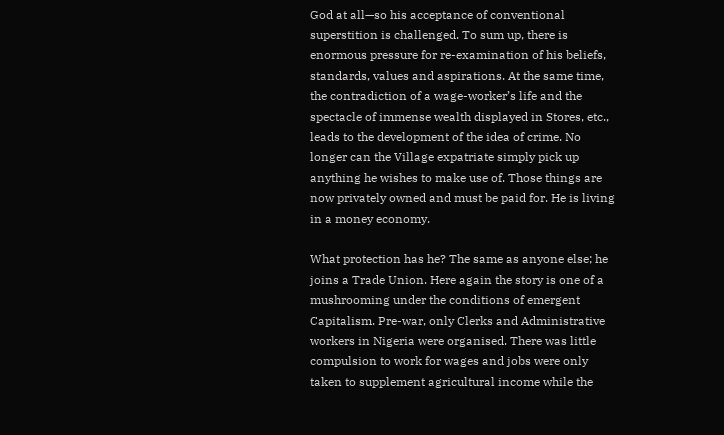God at all—so his acceptance of conventional superstition is challenged. To sum up, there is enormous pressure for re-examination of his beliefs, standards, values and aspirations. At the same time, the contradiction of a wage-worker’s life and the spectacle of immense wealth displayed in Stores, etc., leads to the development of the idea of crime. No longer can the Village expatriate simply pick up anything he wishes to make use of. Those things are now privately owned and must be paid for. He is living in a money economy.

What protection has he? The same as anyone else; he joins a Trade Union. Here again the story is one of a mushrooming under the conditions of emergent Capitalism. Pre-war, only Clerks and Administrative workers in Nigeria were organised. There was little compulsion to work for wages and jobs were only taken to supplement agricultural income while the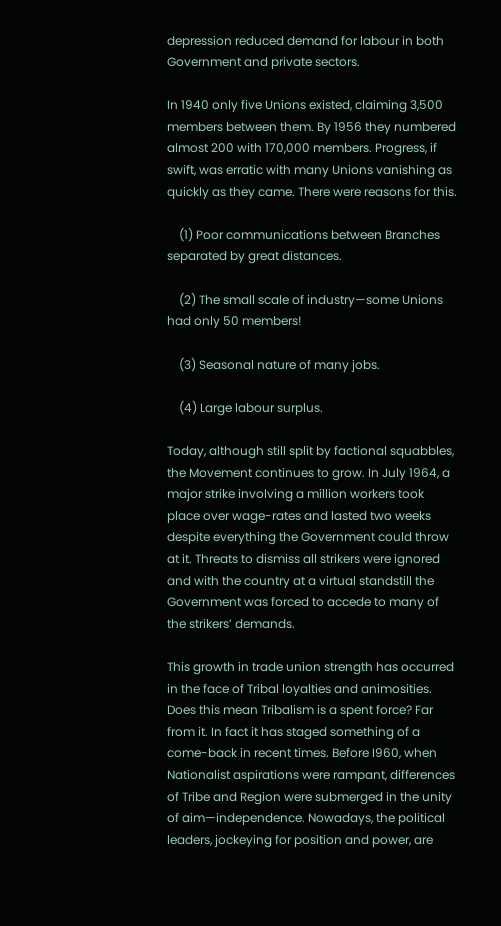depression reduced demand for labour in both Government and private sectors.

In 1940 only five Unions existed, claiming 3,500 members between them. By 1956 they numbered almost 200 with 170,000 members. Progress, if swift, was erratic with many Unions vanishing as quickly as they came. There were reasons for this.

    (1) Poor communications between Branches separated by great distances.

    (2) The small scale of industry—some Unions had only 50 members!

    (3) Seasonal nature of many jobs.

    (4) Large labour surplus.

Today, although still split by factional squabbles, the Movement continues to grow. In July 1964, a major strike involving a million workers took place over wage-rates and lasted two weeks despite everything the Government could throw at it. Threats to dismiss all strikers were ignored and with the country at a virtual standstill the Government was forced to accede to many of the strikers’ demands.

This growth in trade union strength has occurred in the face of Tribal loyalties and animosities. Does this mean Tribalism is a spent force? Far from it. In fact it has staged something of a come-back in recent times. Before I960, when Nationalist aspirations were rampant, differences of Tribe and Region were submerged in the unity of aim—independence. Nowadays, the political leaders, jockeying for position and power, are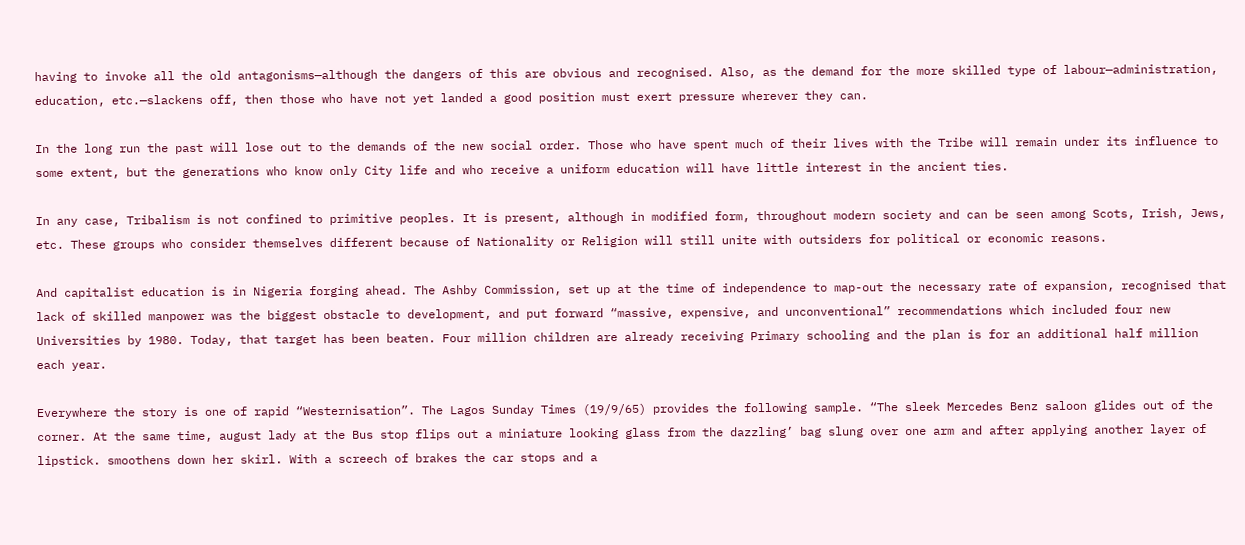having to invoke all the old antagonisms—although the dangers of this are obvious and recognised. Also, as the demand for the more skilled type of labour—administration, education, etc.—slackens off, then those who have not yet landed a good position must exert pressure wherever they can.

In the long run the past will lose out to the demands of the new social order. Those who have spent much of their lives with the Tribe will remain under its influence to some extent, but the generations who know only City life and who receive a uniform education will have little interest in the ancient ties.

In any case, Tribalism is not confined to primitive peoples. It is present, although in modified form, throughout modern society and can be seen among Scots, Irish, Jews, etc. These groups who consider themselves different because of Nationality or Religion will still unite with outsiders for political or economic reasons.

And capitalist education is in Nigeria forging ahead. The Ashby Commission, set up at the time of independence to map-out the necessary rate of expansion, recognised that lack of skilled manpower was the biggest obstacle to development, and put forward “massive, expensive, and unconventional” recommendations which included four new Universities by 1980. Today, that target has been beaten. Four million children are already receiving Primary schooling and the plan is for an additional half million each year.

Everywhere the story is one of rapid “Westernisation”. The Lagos Sunday Times (19/9/65) provides the following sample. “The sleek Mercedes Benz saloon glides out of the corner. At the same time, august lady at the Bus stop flips out a miniature looking glass from the dazzling’ bag slung over one arm and after applying another layer of lipstick. smoothens down her skirl. With a screech of brakes the car stops and a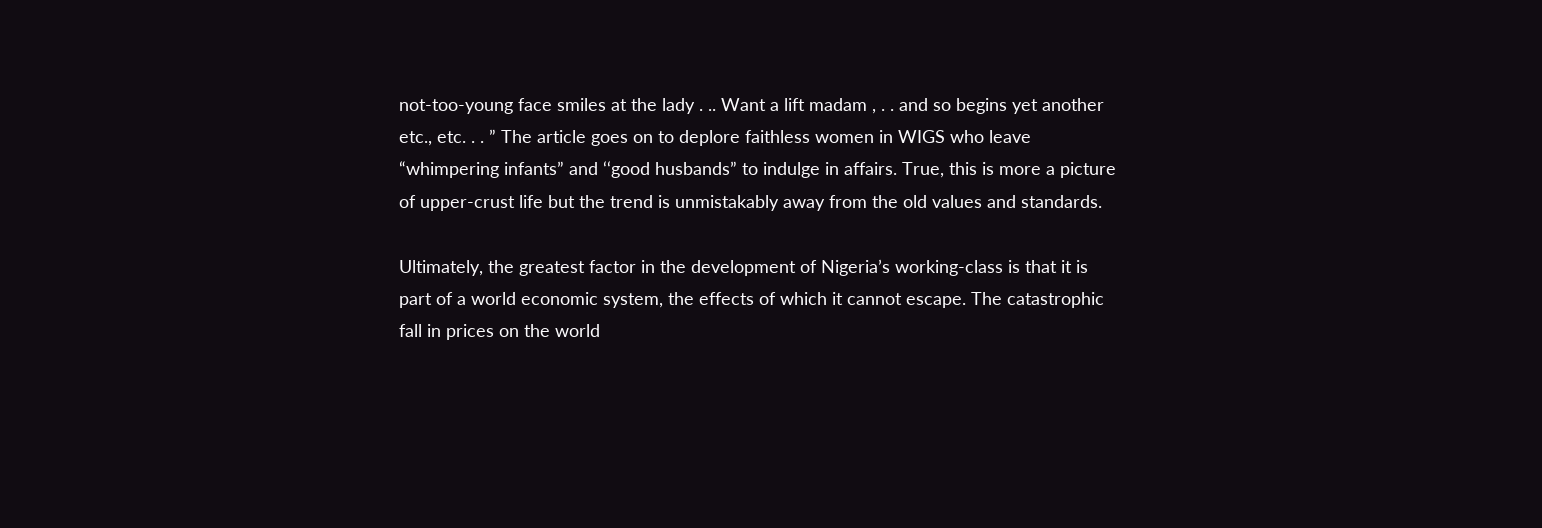not-too-young face smiles at the lady . .. Want a lift madam , . . and so begins yet another etc., etc. . . ” The article goes on to deplore faithless women in WIGS who leave “whimpering infants” and ‘‘good husbands” to indulge in affairs. True, this is more a picture of upper-crust life but the trend is unmistakably away from the old values and standards.

Ultimately, the greatest factor in the development of Nigeria’s working-class is that it is part of a world economic system, the effects of which it cannot escape. The catastrophic fall in prices on the world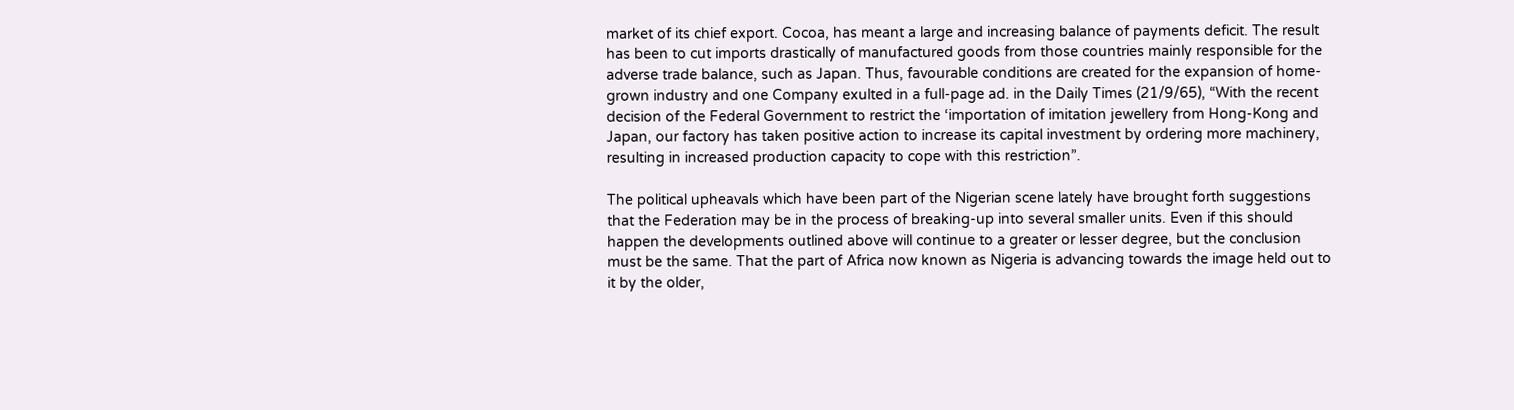market of its chief export. Cocoa, has meant a large and increasing balance of payments deficit. The result has been to cut imports drastically of manufactured goods from those countries mainly responsible for the adverse trade balance, such as Japan. Thus, favourable conditions are created for the expansion of home-grown industry and one Company exulted in a full-page ad. in the Daily Times (21/9/65), “With the recent decision of the Federal Government to restrict the ‘importation of imitation jewellery from Hong-Kong and Japan, our factory has taken positive action to increase its capital investment by ordering more machinery, resulting in increased production capacity to cope with this restriction”.

The political upheavals which have been part of the Nigerian scene lately have brought forth suggestions that the Federation may be in the process of breaking-up into several smaller units. Even if this should happen the developments outlined above will continue to a greater or lesser degree, but the conclusion must be the same. That the part of Africa now known as Nigeria is advancing towards the image held out to it by the older,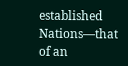established Nations—that of an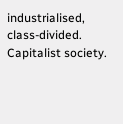industrialised, class-divided. Capitalist society.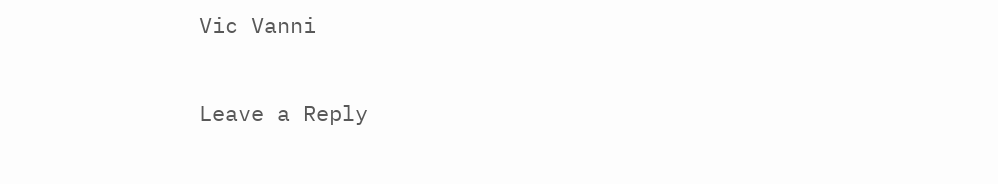Vic Vanni

Leave a Reply